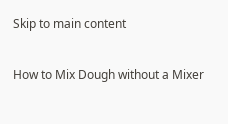Skip to main content

How to Mix Dough without a Mixer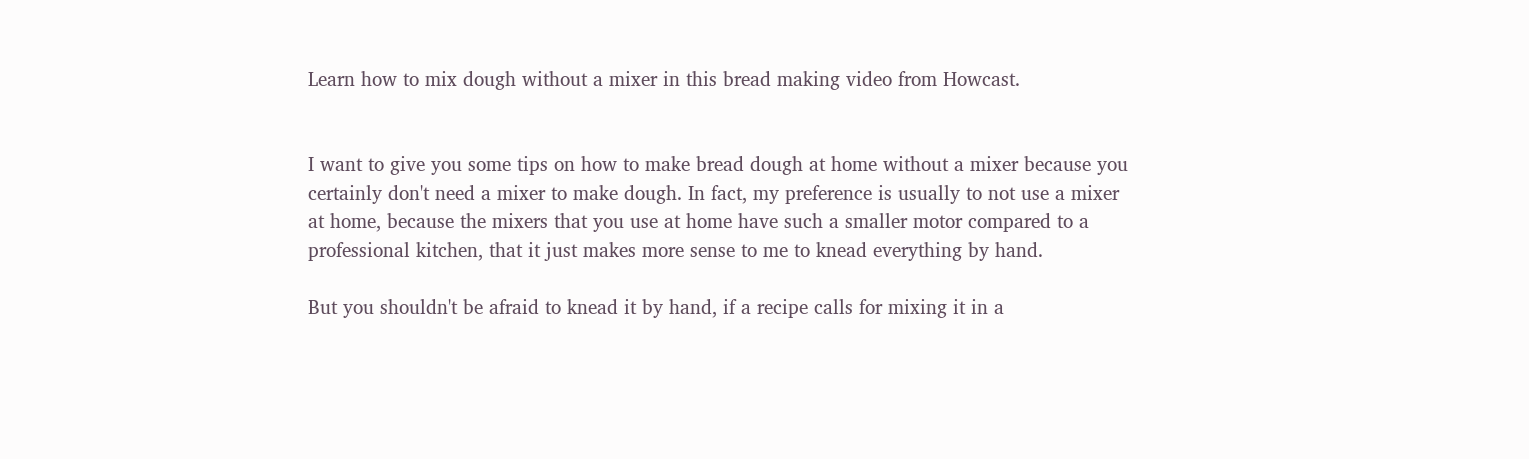Learn how to mix dough without a mixer in this bread making video from Howcast.


I want to give you some tips on how to make bread dough at home without a mixer because you certainly don't need a mixer to make dough. In fact, my preference is usually to not use a mixer at home, because the mixers that you use at home have such a smaller motor compared to a professional kitchen, that it just makes more sense to me to knead everything by hand.

But you shouldn't be afraid to knead it by hand, if a recipe calls for mixing it in a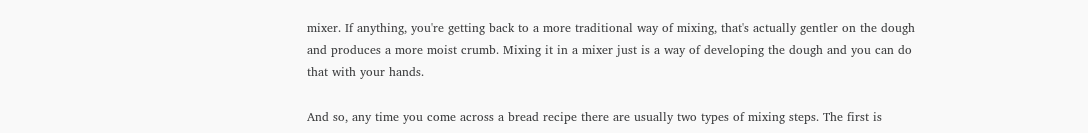mixer. If anything, you're getting back to a more traditional way of mixing, that's actually gentler on the dough and produces a more moist crumb. Mixing it in a mixer just is a way of developing the dough and you can do that with your hands.

And so, any time you come across a bread recipe there are usually two types of mixing steps. The first is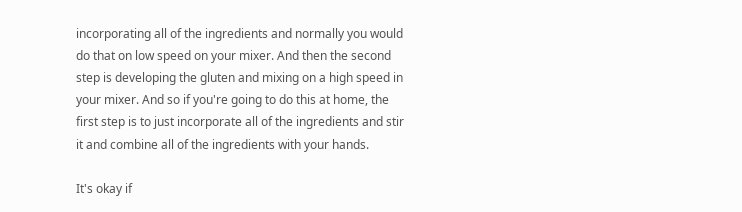incorporating all of the ingredients and normally you would do that on low speed on your mixer. And then the second step is developing the gluten and mixing on a high speed in your mixer. And so if you're going to do this at home, the first step is to just incorporate all of the ingredients and stir it and combine all of the ingredients with your hands.

It's okay if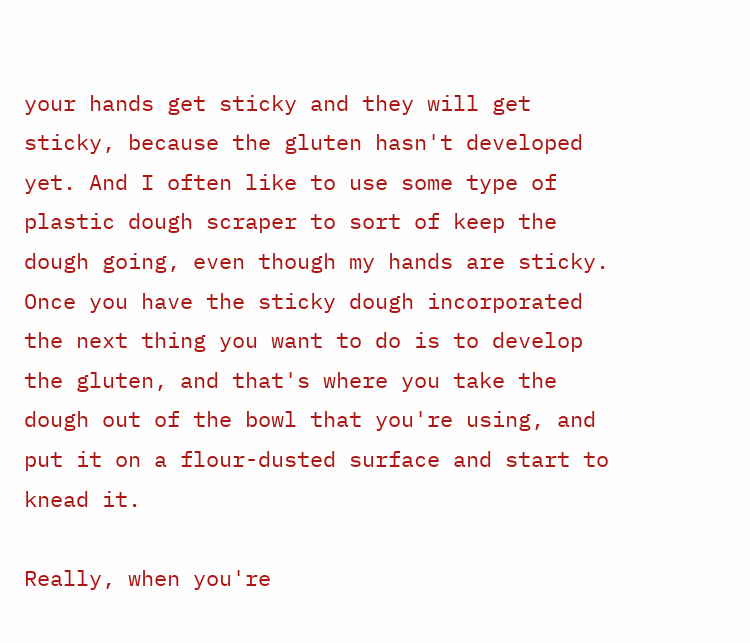your hands get sticky and they will get sticky, because the gluten hasn't developed yet. And I often like to use some type of plastic dough scraper to sort of keep the dough going, even though my hands are sticky. Once you have the sticky dough incorporated the next thing you want to do is to develop the gluten, and that's where you take the dough out of the bowl that you're using, and put it on a flour-dusted surface and start to knead it.

Really, when you're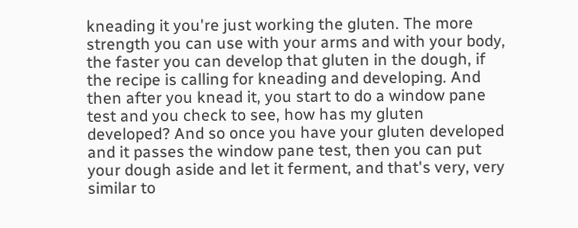kneading it you're just working the gluten. The more strength you can use with your arms and with your body, the faster you can develop that gluten in the dough, if the recipe is calling for kneading and developing. And then after you knead it, you start to do a window pane test and you check to see, how has my gluten developed? And so once you have your gluten developed and it passes the window pane test, then you can put your dough aside and let it ferment, and that's very, very similar to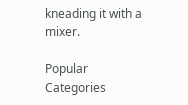kneading it with a mixer.

Popular Categories